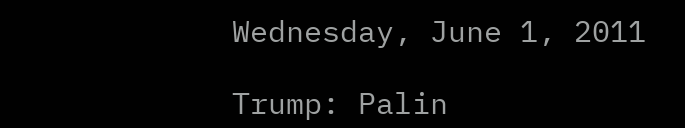Wednesday, June 1, 2011

Trump: Palin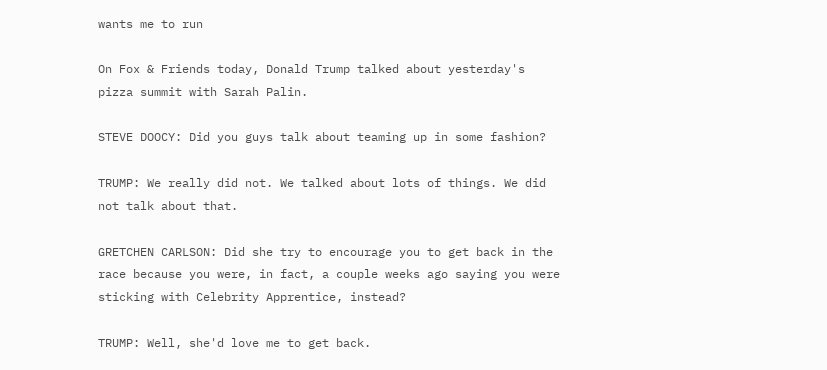wants me to run

On Fox & Friends today, Donald Trump talked about yesterday's pizza summit with Sarah Palin.

STEVE DOOCY: Did you guys talk about teaming up in some fashion?

TRUMP: We really did not. We talked about lots of things. We did not talk about that.

GRETCHEN CARLSON: Did she try to encourage you to get back in the race because you were, in fact, a couple weeks ago saying you were sticking with Celebrity Apprentice, instead?

TRUMP: Well, she'd love me to get back.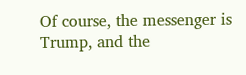Of course, the messenger is Trump, and the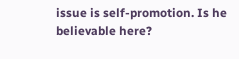issue is self-promotion. Is he believable here?